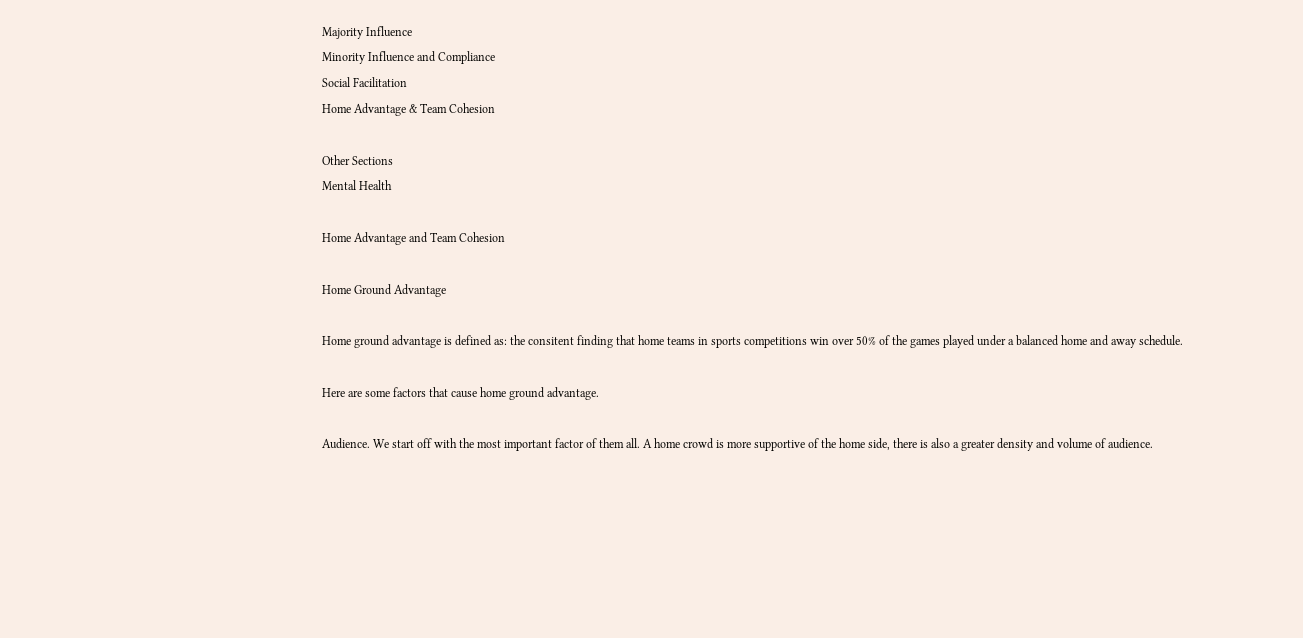Majority Influence
Minority Influence and Compliance
Social Facilitation
Home Advantage & Team Cohesion

Other Sections
Mental Health

Home Advantage and Team Cohesion

Home Ground Advantage

Home ground advantage is defined as: the consitent finding that home teams in sports competitions win over 50% of the games played under a balanced home and away schedule.

Here are some factors that cause home ground advantage.

Audience. We start off with the most important factor of them all. A home crowd is more supportive of the home side, there is also a greater density and volume of audience.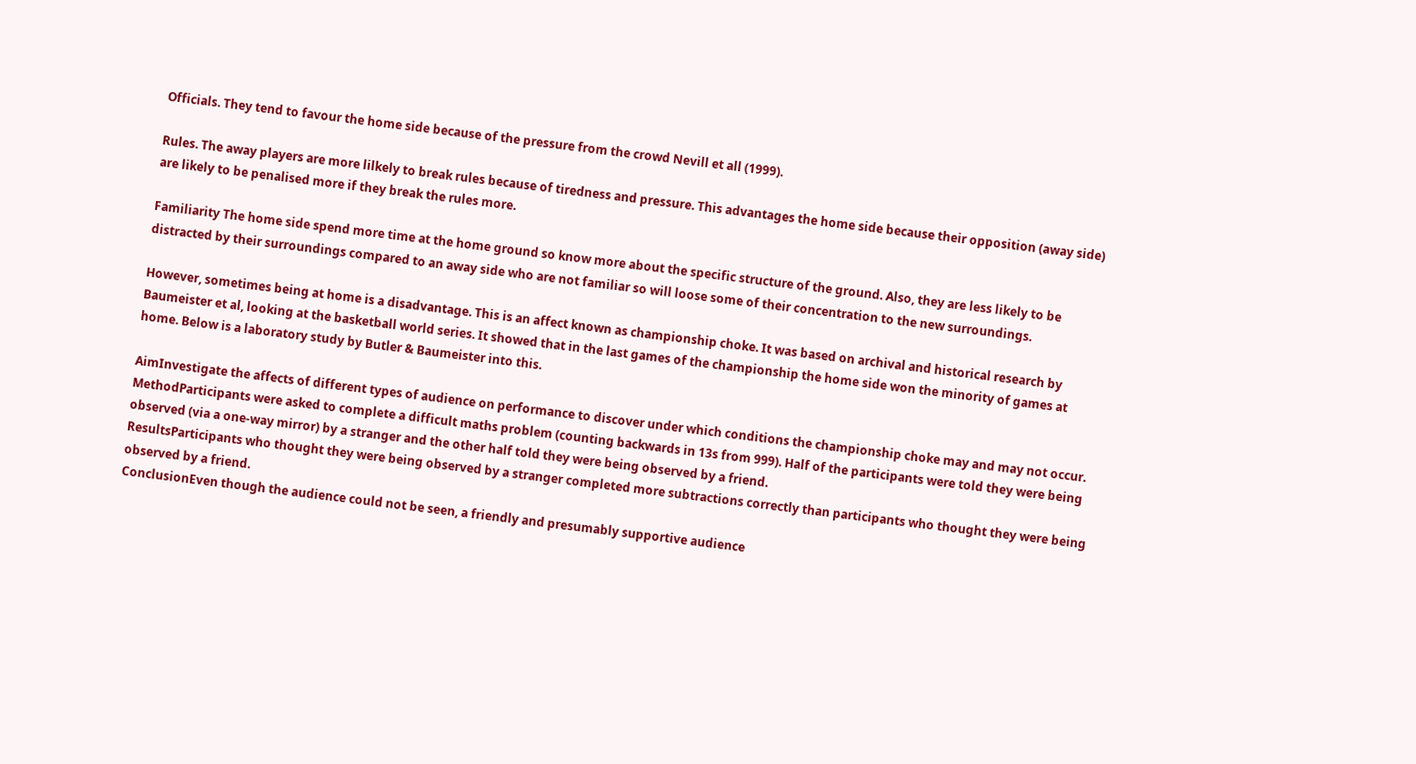Officials. They tend to favour the home side because of the pressure from the crowd Nevill et all (1999).

Rules. The away players are more lilkely to break rules because of tiredness and pressure. This advantages the home side because their opposition (away side) are likely to be penalised more if they break the rules more.

Familiarity The home side spend more time at the home ground so know more about the specific structure of the ground. Also, they are less likely to be distracted by their surroundings compared to an away side who are not familiar so will loose some of their concentration to the new surroundings.

However, sometimes being at home is a disadvantage. This is an affect known as championship choke. It was based on archival and historical research by Baumeister et al, looking at the basketball world series. It showed that in the last games of the championship the home side won the minority of games at home. Below is a laboratory study by Butler & Baumeister into this.

AimInvestigate the affects of different types of audience on performance to discover under which conditions the championship choke may and may not occur.
MethodParticipants were asked to complete a difficult maths problem (counting backwards in 13s from 999). Half of the participants were told they were being observed (via a one-way mirror) by a stranger and the other half told they were being observed by a friend.
ResultsParticipants who thought they were being observed by a stranger completed more subtractions correctly than participants who thought they were being observed by a friend.
ConclusionEven though the audience could not be seen, a friendly and presumably supportive audience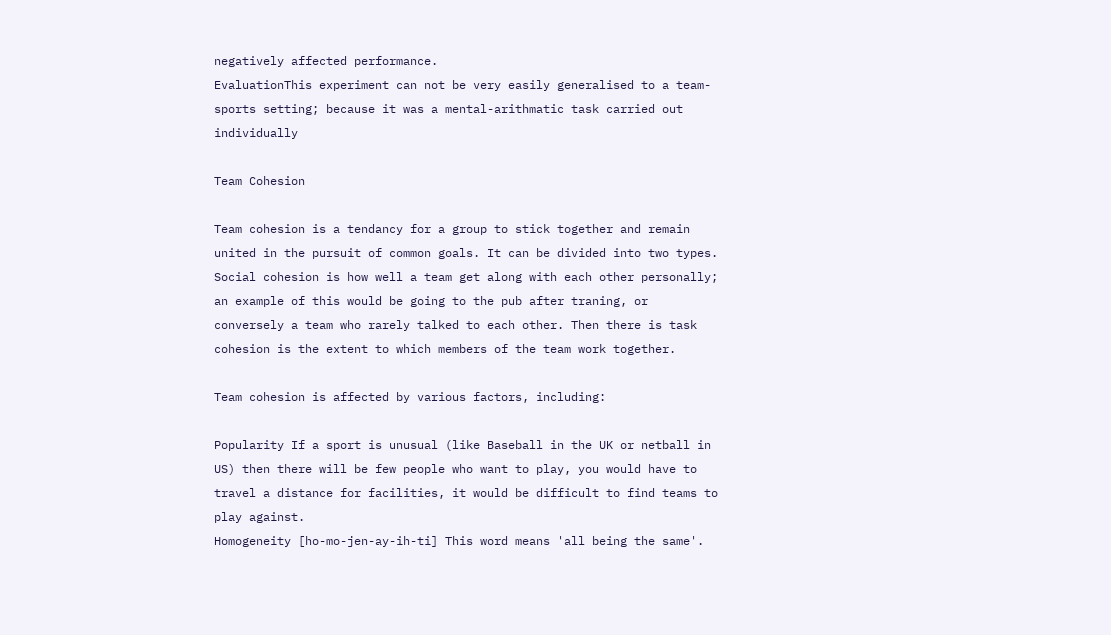negatively affected performance.
EvaluationThis experiment can not be very easily generalised to a team-sports setting; because it was a mental-arithmatic task carried out individually

Team Cohesion

Team cohesion is a tendancy for a group to stick together and remain united in the pursuit of common goals. It can be divided into two types. Social cohesion is how well a team get along with each other personally; an example of this would be going to the pub after traning, or conversely a team who rarely talked to each other. Then there is task cohesion is the extent to which members of the team work together.

Team cohesion is affected by various factors, including:

Popularity If a sport is unusual (like Baseball in the UK or netball in US) then there will be few people who want to play, you would have to travel a distance for facilities, it would be difficult to find teams to play against.
Homogeneity [ho-mo-jen-ay-ih-ti] This word means 'all being the same'.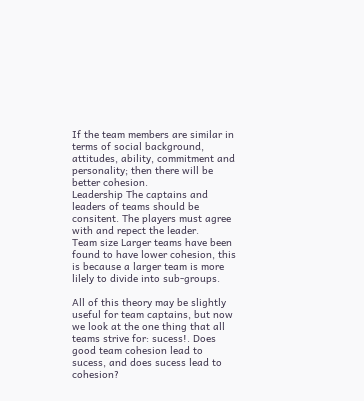If the team members are similar in terms of social background, attitudes, ability, commitment and personality; then there will be better cohesion.
Leadership The captains and leaders of teams should be consitent. The players must agree with and repect the leader.
Team size Larger teams have been found to have lower cohesion, this is because a larger team is more lilely to divide into sub-groups.

All of this theory may be slightly useful for team captains, but now we look at the one thing that all teams strive for: sucess!. Does good team cohesion lead to sucess, and does sucess lead to cohesion?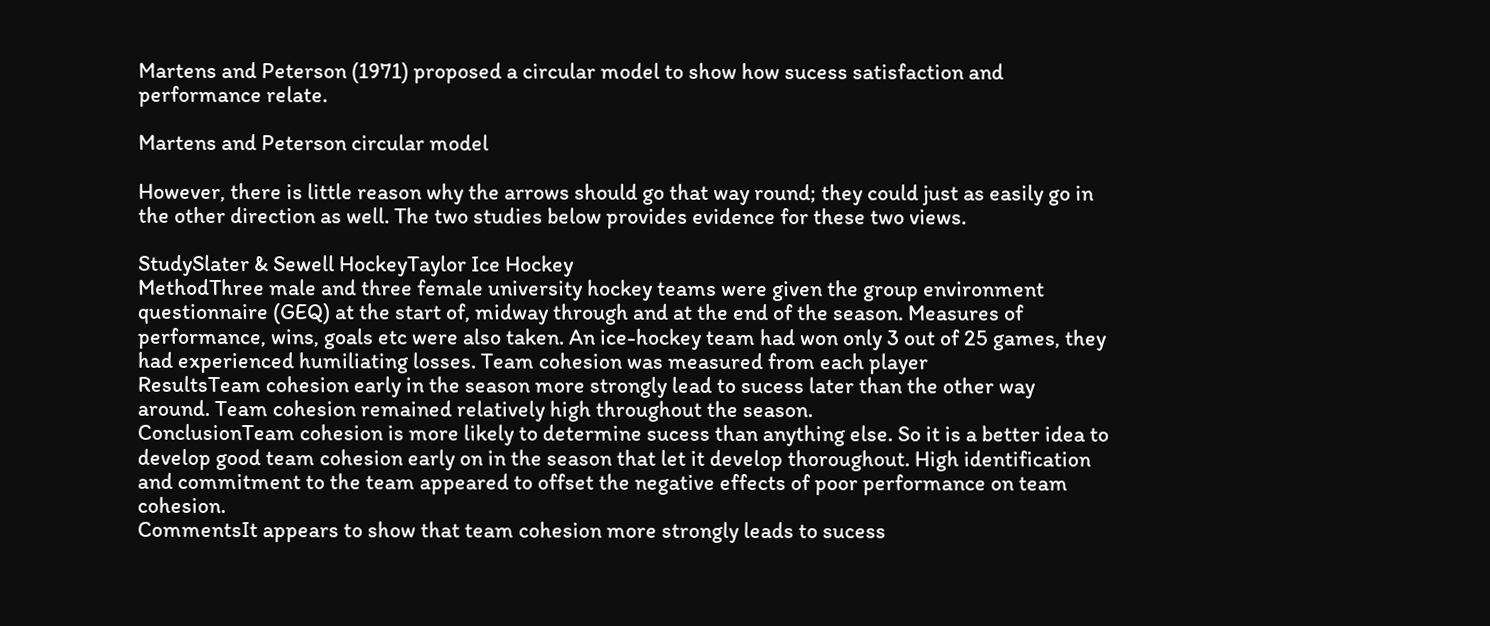Martens and Peterson (1971) proposed a circular model to show how sucess satisfaction and performance relate.

Martens and Peterson circular model

However, there is little reason why the arrows should go that way round; they could just as easily go in the other direction as well. The two studies below provides evidence for these two views.

StudySlater & Sewell HockeyTaylor Ice Hockey
MethodThree male and three female university hockey teams were given the group environment questionnaire (GEQ) at the start of, midway through and at the end of the season. Measures of performance, wins, goals etc were also taken. An ice-hockey team had won only 3 out of 25 games, they had experienced humiliating losses. Team cohesion was measured from each player
ResultsTeam cohesion early in the season more strongly lead to sucess later than the other way around. Team cohesion remained relatively high throughout the season.
ConclusionTeam cohesion is more likely to determine sucess than anything else. So it is a better idea to develop good team cohesion early on in the season that let it develop thoroughout. High identification and commitment to the team appeared to offset the negative effects of poor performance on team cohesion.
CommentsIt appears to show that team cohesion more strongly leads to sucess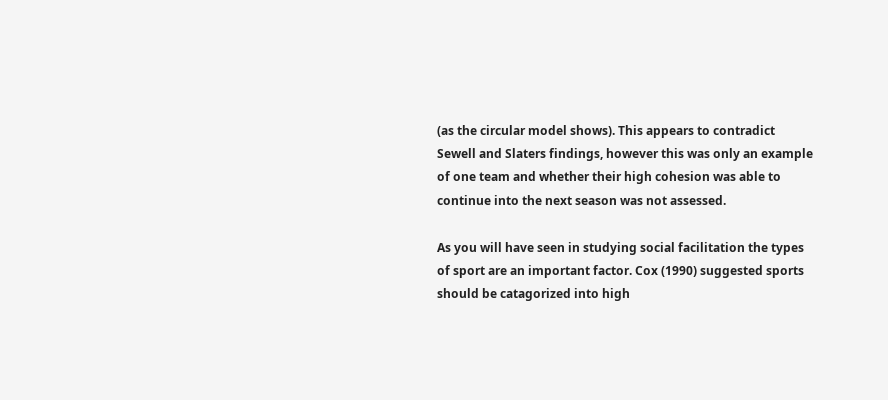(as the circular model shows). This appears to contradict Sewell and Slaters findings, however this was only an example of one team and whether their high cohesion was able to continue into the next season was not assessed.

As you will have seen in studying social facilitation the types of sport are an important factor. Cox (1990) suggested sports should be catagorized into high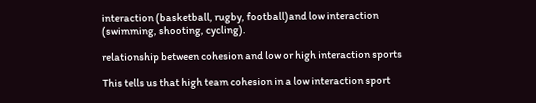interaction (basketball, rugby, football)and low interaction (swimming, shooting, cycling).

relationship between cohesion and low or high interaction sports

This tells us that high team cohesion in a low interaction sport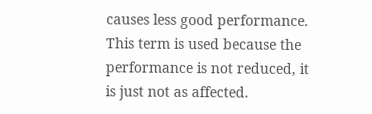causes less good performance. This term is used because the performance is not reduced, it is just not as affected.